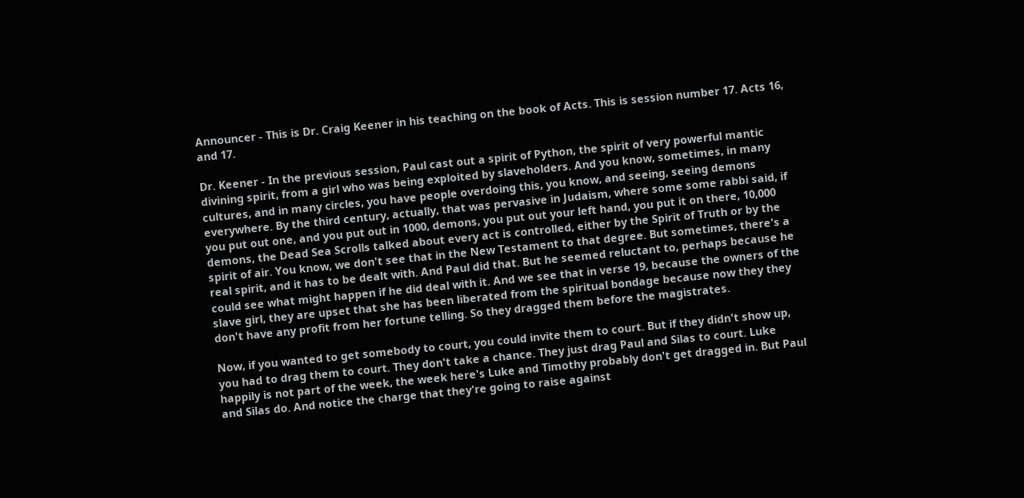Announcer - This is Dr. Craig Keener in his teaching on the book of Acts. This is session number 17. Acts 16, and 17.

Dr. Keener - In the previous session, Paul cast out a spirit of Python, the spirit of very powerful mantic divining spirit, from a girl who was being exploited by slaveholders. And you know, sometimes, in many cultures, and in many circles, you have people overdoing this, you know, and seeing, seeing demons everywhere. By the third century, actually, that was pervasive in Judaism, where some some rabbi said, if you put out one, and you put out in 1000, demons, you put out your left hand, you put it on there, 10,000 demons, the Dead Sea Scrolls talked about every act is controlled, either by the Spirit of Truth or by the spirit of air. You know, we don't see that in the New Testament to that degree. But sometimes, there's a real spirit, and it has to be dealt with. And Paul did that. But he seemed reluctant to, perhaps because he could see what might happen if he did deal with it. And we see that in verse 19, because the owners of the slave girl, they are upset that she has been liberated from the spiritual bondage because now they they don't have any profit from her fortune telling. So they dragged them before the magistrates.

Now, if you wanted to get somebody to court, you could invite them to court. But if they didn't show up, you had to drag them to court. They don't take a chance. They just drag Paul and Silas to court. Luke happily is not part of the week, the week here's Luke and Timothy probably don't get dragged in. But Paul and Silas do. And notice the charge that they're going to raise against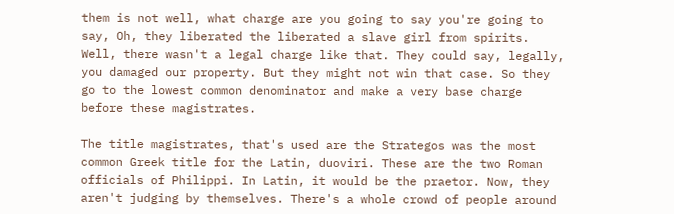them is not well, what charge are you going to say you're going to say, Oh, they liberated the liberated a slave girl from spirits.  Well, there wasn't a legal charge like that. They could say, legally, you damaged our property. But they might not win that case. So they go to the lowest common denominator and make a very base charge before these magistrates.

The title magistrates, that's used are the Strategos was the most common Greek title for the Latin, duoviri. These are the two Roman officials of Philippi. In Latin, it would be the praetor. Now, they aren't judging by themselves. There's a whole crowd of people around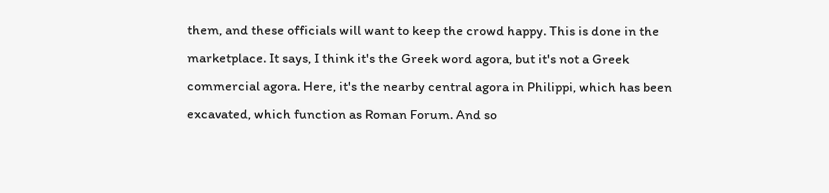them, and these officials will want to keep the crowd happy. This is done in the marketplace. It says, I think it's the Greek word agora, but it's not a Greek commercial agora. Here, it's the nearby central agora in Philippi, which has been excavated, which function as Roman Forum. And so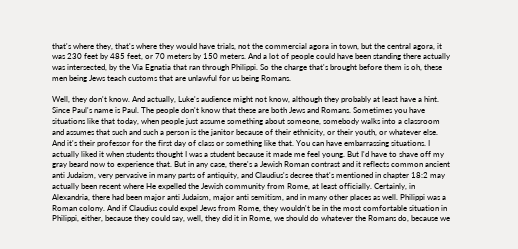that's where they, that's where they would have trials, not the commercial agora in town, but the central agora, it was 230 feet by 485 feet, or 70 meters by 150 meters. And a lot of people could have been standing there actually was intersected, by the Via Egnatia that ran through Philippi. So the charge that's brought before them is oh, these men being Jews teach customs that are unlawful for us being Romans.

Well, they don't know. And actually, Luke's audience might not know, although they probably at least have a hint. Since Paul's name is Paul. The people don't know that these are both Jews and Romans. Sometimes you have situations like that today, when people just assume something about someone, somebody walks into a classroom and assumes that such and such a person is the janitor because of their ethnicity, or their youth, or whatever else. And it's their professor for the first day of class or something like that. You can have embarrassing situations. I actually liked it when students thought I was a student because it made me feel young. But I'd have to shave off my gray beard now to experience that. But in any case, there's a Jewish Roman contrast and it reflects common ancient anti Judaism, very pervasive in many parts of antiquity, and Claudius's decree that's mentioned in chapter 18:2 may actually been recent where He expelled the Jewish community from Rome, at least officially. Certainly, in Alexandria, there had been major anti Judaism, major anti semitism, and in many other places as well. Philippi was a Roman colony. And if Claudius could expel Jews from Rome, they wouldn't be in the most comfortable situation in Philippi, either, because they could say, well, they did it in Rome, we should do whatever the Romans do, because we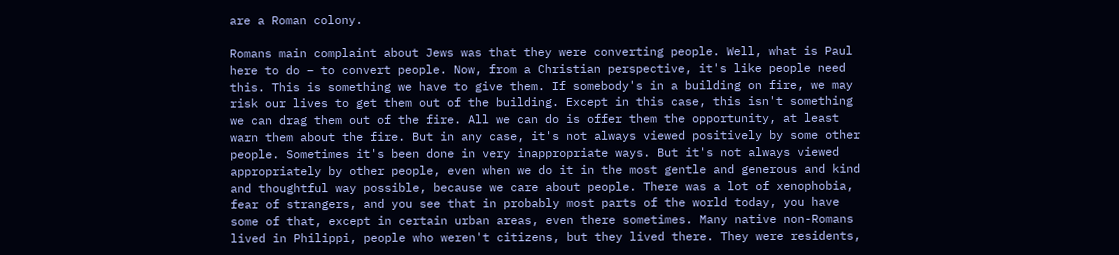are a Roman colony.

Romans main complaint about Jews was that they were converting people. Well, what is Paul here to do – to convert people. Now, from a Christian perspective, it's like people need this. This is something we have to give them. If somebody's in a building on fire, we may risk our lives to get them out of the building. Except in this case, this isn't something we can drag them out of the fire. All we can do is offer them the opportunity, at least warn them about the fire. But in any case, it's not always viewed positively by some other people. Sometimes it's been done in very inappropriate ways. But it's not always viewed appropriately by other people, even when we do it in the most gentle and generous and kind and thoughtful way possible, because we care about people. There was a lot of xenophobia, fear of strangers, and you see that in probably most parts of the world today, you have some of that, except in certain urban areas, even there sometimes. Many native non-Romans lived in Philippi, people who weren't citizens, but they lived there. They were residents,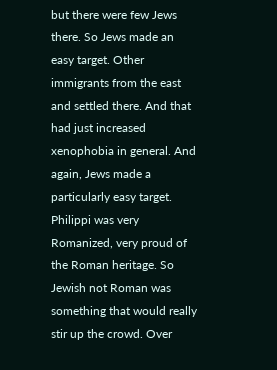but there were few Jews there. So Jews made an easy target. Other immigrants from the east and settled there. And that had just increased xenophobia in general. And again, Jews made a particularly easy target. Philippi was very Romanized, very proud of the Roman heritage. So Jewish not Roman was something that would really stir up the crowd. Over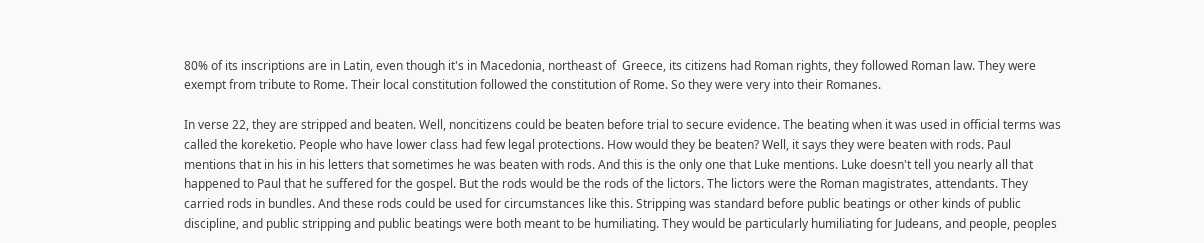80% of its inscriptions are in Latin, even though it's in Macedonia, northeast of  Greece, its citizens had Roman rights, they followed Roman law. They were exempt from tribute to Rome. Their local constitution followed the constitution of Rome. So they were very into their Romanes.

In verse 22, they are stripped and beaten. Well, noncitizens could be beaten before trial to secure evidence. The beating when it was used in official terms was called the koreketio. People who have lower class had few legal protections. How would they be beaten? Well, it says they were beaten with rods. Paul mentions that in his in his letters that sometimes he was beaten with rods. And this is the only one that Luke mentions. Luke doesn't tell you nearly all that happened to Paul that he suffered for the gospel. But the rods would be the rods of the lictors. The lictors were the Roman magistrates, attendants. They carried rods in bundles. And these rods could be used for circumstances like this. Stripping was standard before public beatings or other kinds of public discipline, and public stripping and public beatings were both meant to be humiliating. They would be particularly humiliating for Judeans, and people, peoples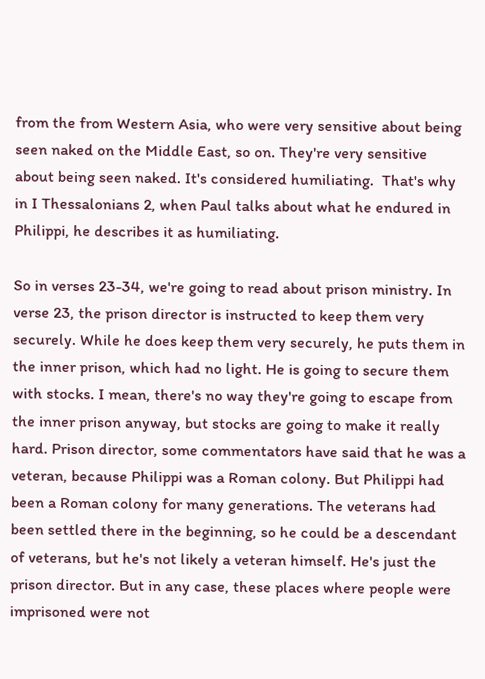from the from Western Asia, who were very sensitive about being seen naked on the Middle East, so on. They're very sensitive about being seen naked. It's considered humiliating.  That's why in I Thessalonians 2, when Paul talks about what he endured in Philippi, he describes it as humiliating.

So in verses 23-34, we're going to read about prison ministry. In verse 23, the prison director is instructed to keep them very securely. While he does keep them very securely, he puts them in the inner prison, which had no light. He is going to secure them with stocks. I mean, there's no way they're going to escape from the inner prison anyway, but stocks are going to make it really hard. Prison director, some commentators have said that he was a veteran, because Philippi was a Roman colony. But Philippi had been a Roman colony for many generations. The veterans had been settled there in the beginning, so he could be a descendant of veterans, but he's not likely a veteran himself. He's just the prison director. But in any case, these places where people were imprisoned were not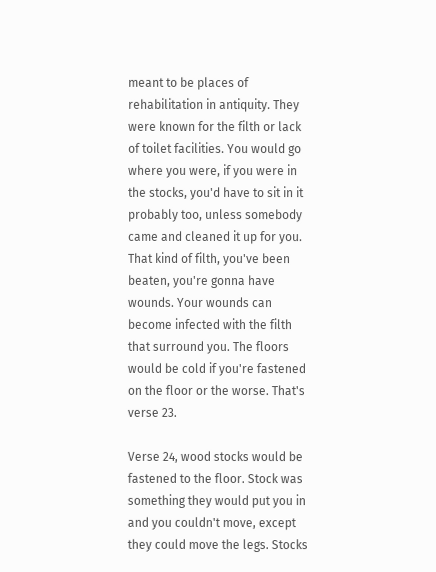meant to be places of rehabilitation in antiquity. They were known for the filth or lack of toilet facilities. You would go where you were, if you were in the stocks, you'd have to sit in it probably too, unless somebody came and cleaned it up for you. That kind of filth, you've been beaten, you're gonna have wounds. Your wounds can become infected with the filth that surround you. The floors would be cold if you're fastened on the floor or the worse. That's verse 23.

Verse 24, wood stocks would be fastened to the floor. Stock was something they would put you in and you couldn't move, except they could move the legs. Stocks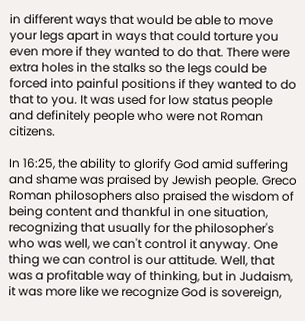in different ways that would be able to move your legs apart in ways that could torture you even more if they wanted to do that. There were extra holes in the stalks so the legs could be forced into painful positions if they wanted to do that to you. It was used for low status people and definitely people who were not Roman citizens.

In 16:25, the ability to glorify God amid suffering and shame was praised by Jewish people. Greco Roman philosophers also praised the wisdom of being content and thankful in one situation, recognizing that usually for the philosopher's who was well, we can't control it anyway. One thing we can control is our attitude. Well, that was a profitable way of thinking, but in Judaism, it was more like we recognize God is sovereign,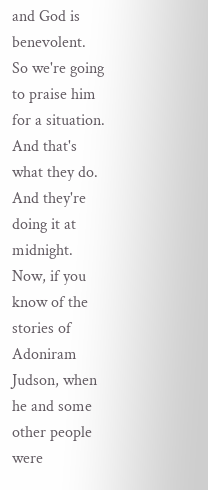and God is benevolent. So we're going to praise him for a situation. And that's what they do. And they're doing it at midnight. Now, if you know of the stories of Adoniram Judson, when he and some other people were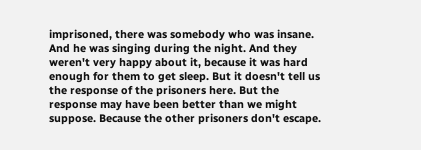imprisoned, there was somebody who was insane. And he was singing during the night. And they weren't very happy about it, because it was hard enough for them to get sleep. But it doesn't tell us the response of the prisoners here. But the response may have been better than we might suppose. Because the other prisoners don't escape.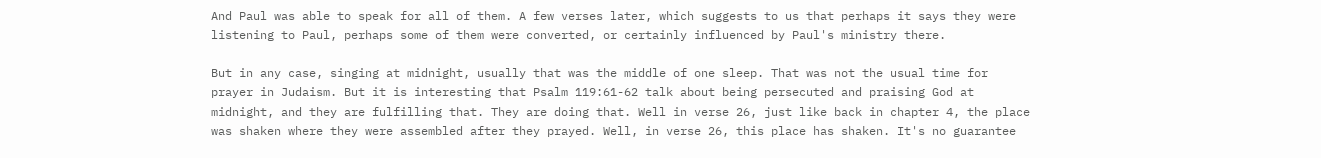And Paul was able to speak for all of them. A few verses later, which suggests to us that perhaps it says they were listening to Paul, perhaps some of them were converted, or certainly influenced by Paul's ministry there.

But in any case, singing at midnight, usually that was the middle of one sleep. That was not the usual time for prayer in Judaism. But it is interesting that Psalm 119:61-62 talk about being persecuted and praising God at midnight, and they are fulfilling that. They are doing that. Well in verse 26, just like back in chapter 4, the place was shaken where they were assembled after they prayed. Well, in verse 26, this place has shaken. It's no guarantee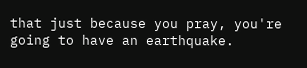that just because you pray, you're going to have an earthquake.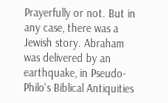Prayerfully or not. But in any case, there was a Jewish story. Abraham was delivered by an earthquake, in Pseudo-Philo's Biblical Antiquities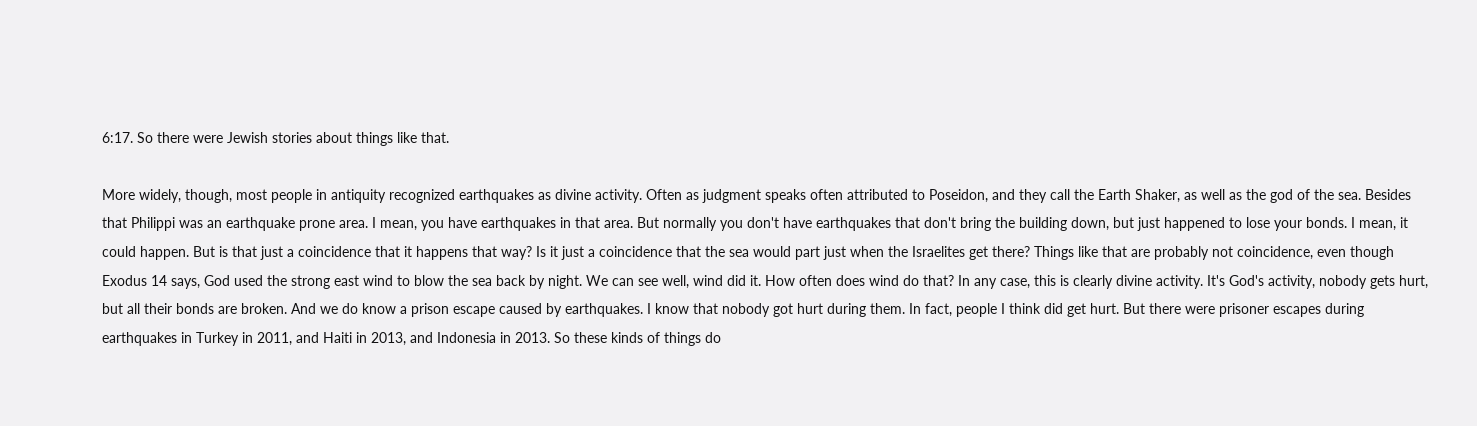6:17. So there were Jewish stories about things like that.

More widely, though, most people in antiquity recognized earthquakes as divine activity. Often as judgment speaks often attributed to Poseidon, and they call the Earth Shaker, as well as the god of the sea. Besides that Philippi was an earthquake prone area. I mean, you have earthquakes in that area. But normally you don't have earthquakes that don't bring the building down, but just happened to lose your bonds. I mean, it could happen. But is that just a coincidence that it happens that way? Is it just a coincidence that the sea would part just when the Israelites get there? Things like that are probably not coincidence, even though Exodus 14 says, God used the strong east wind to blow the sea back by night. We can see well, wind did it. How often does wind do that? In any case, this is clearly divine activity. It's God's activity, nobody gets hurt, but all their bonds are broken. And we do know a prison escape caused by earthquakes. I know that nobody got hurt during them. In fact, people I think did get hurt. But there were prisoner escapes during earthquakes in Turkey in 2011, and Haiti in 2013, and Indonesia in 2013. So these kinds of things do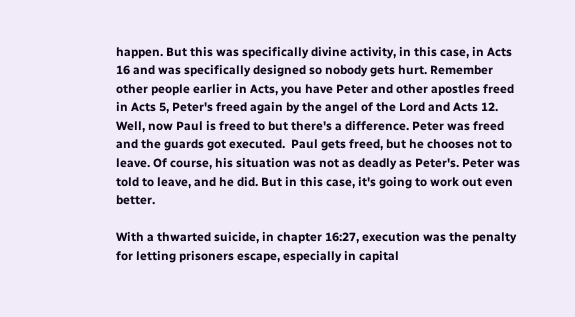happen. But this was specifically divine activity, in this case, in Acts 16 and was specifically designed so nobody gets hurt. Remember other people earlier in Acts, you have Peter and other apostles freed in Acts 5, Peter's freed again by the angel of the Lord and Acts 12. Well, now Paul is freed to but there's a difference. Peter was freed and the guards got executed.  Paul gets freed, but he chooses not to leave. Of course, his situation was not as deadly as Peter's. Peter was told to leave, and he did. But in this case, it's going to work out even better.

With a thwarted suicide, in chapter 16:27, execution was the penalty for letting prisoners escape, especially in capital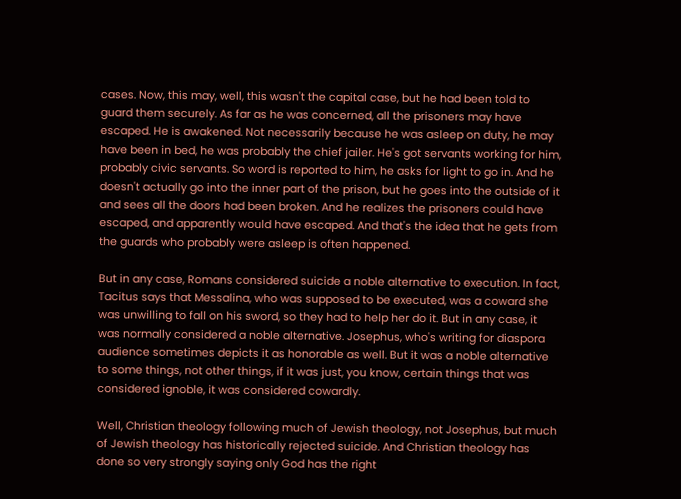cases. Now, this may, well, this wasn't the capital case, but he had been told to guard them securely. As far as he was concerned, all the prisoners may have escaped. He is awakened. Not necessarily because he was asleep on duty, he may have been in bed, he was probably the chief jailer. He's got servants working for him, probably civic servants. So word is reported to him, he asks for light to go in. And he doesn't actually go into the inner part of the prison, but he goes into the outside of it and sees all the doors had been broken. And he realizes the prisoners could have escaped, and apparently would have escaped. And that's the idea that he gets from the guards who probably were asleep is often happened.

But in any case, Romans considered suicide a noble alternative to execution. In fact, Tacitus says that Messalina, who was supposed to be executed, was a coward she was unwilling to fall on his sword, so they had to help her do it. But in any case, it was normally considered a noble alternative. Josephus, who's writing for diaspora audience sometimes depicts it as honorable as well. But it was a noble alternative to some things, not other things, if it was just, you know, certain things that was considered ignoble, it was considered cowardly.

Well, Christian theology following much of Jewish theology, not Josephus, but much of Jewish theology has historically rejected suicide. And Christian theology has done so very strongly saying only God has the right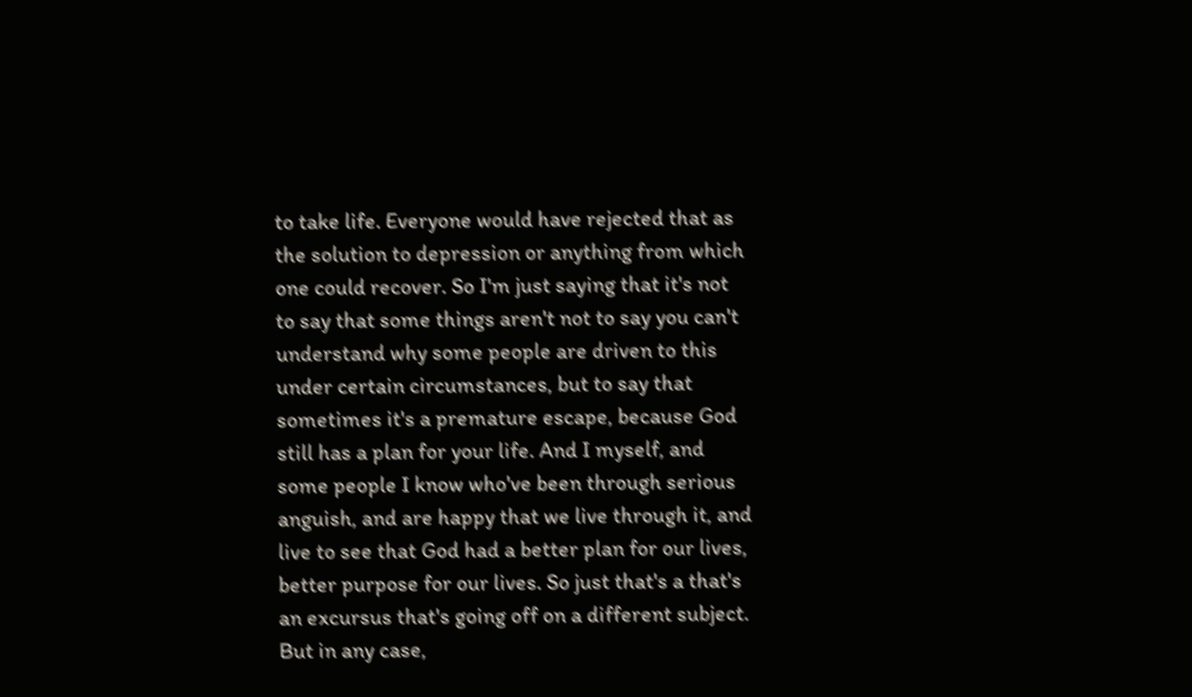to take life. Everyone would have rejected that as the solution to depression or anything from which one could recover. So I'm just saying that it's not to say that some things aren't not to say you can't understand why some people are driven to this under certain circumstances, but to say that sometimes it's a premature escape, because God still has a plan for your life. And I myself, and some people I know who've been through serious anguish, and are happy that we live through it, and live to see that God had a better plan for our lives, better purpose for our lives. So just that's a that's an excursus that's going off on a different subject. But in any case,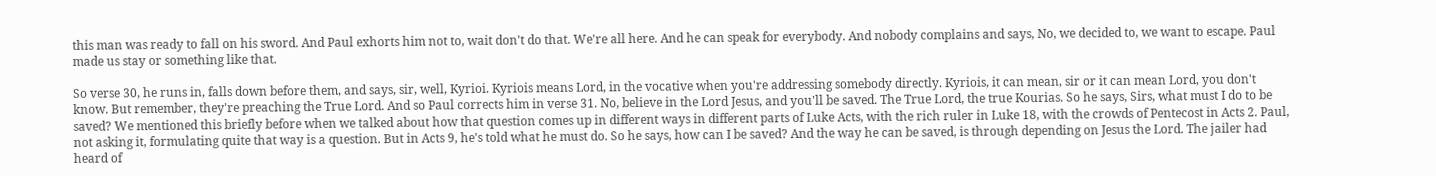this man was ready to fall on his sword. And Paul exhorts him not to, wait don't do that. We're all here. And he can speak for everybody. And nobody complains and says, No, we decided to, we want to escape. Paul made us stay or something like that.

So verse 30, he runs in, falls down before them, and says, sir, well, Kyrioi. Kyriois means Lord, in the vocative when you're addressing somebody directly. Kyriois, it can mean, sir or it can mean Lord, you don't know. But remember, they're preaching the True Lord. And so Paul corrects him in verse 31. No, believe in the Lord Jesus, and you'll be saved. The True Lord, the true Kourias. So he says, Sirs, what must I do to be saved? We mentioned this briefly before when we talked about how that question comes up in different ways in different parts of Luke Acts, with the rich ruler in Luke 18, with the crowds of Pentecost in Acts 2. Paul, not asking it, formulating quite that way is a question. But in Acts 9, he's told what he must do. So he says, how can I be saved? And the way he can be saved, is through depending on Jesus the Lord. The jailer had heard of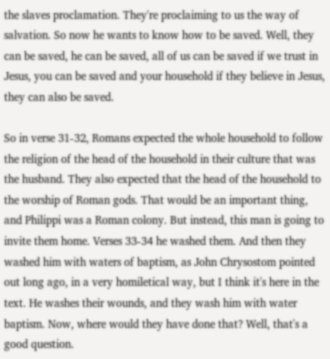the slaves proclamation. They're proclaiming to us the way of salvation. So now he wants to know how to be saved. Well, they can be saved, he can be saved, all of us can be saved if we trust in Jesus, you can be saved and your household if they believe in Jesus, they can also be saved.

So in verse 31-32, Romans expected the whole household to follow the religion of the head of the household in their culture that was the husband. They also expected that the head of the household to the worship of Roman gods. That would be an important thing, and Philippi was a Roman colony. But instead, this man is going to invite them home. Verses 33-34 he washed them. And then they washed him with waters of baptism, as John Chrysostom pointed out long ago, in a very homiletical way, but I think it's here in the text. He washes their wounds, and they wash him with water baptism. Now, where would they have done that? Well, that's a good question.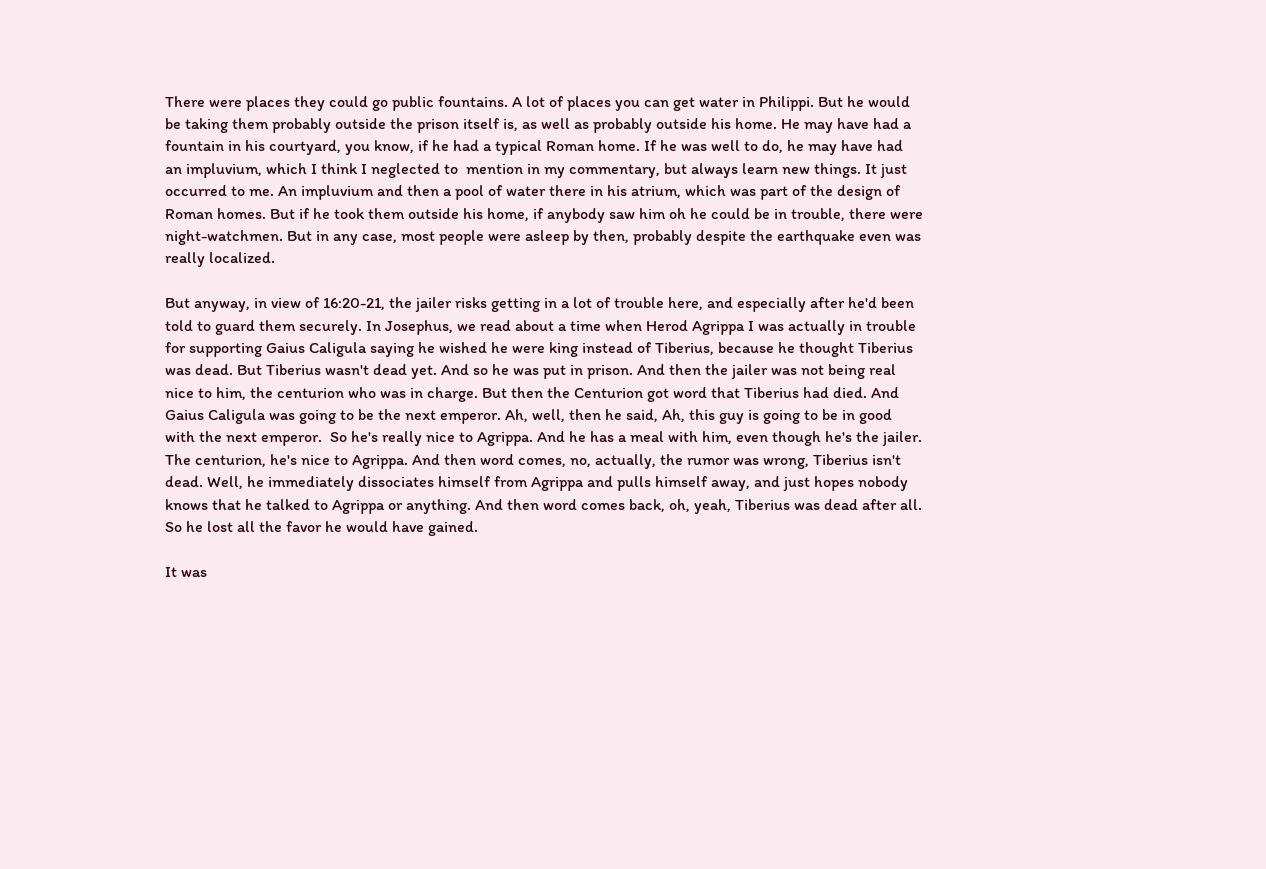There were places they could go public fountains. A lot of places you can get water in Philippi. But he would be taking them probably outside the prison itself is, as well as probably outside his home. He may have had a fountain in his courtyard, you know, if he had a typical Roman home. If he was well to do, he may have had an impluvium, which I think I neglected to  mention in my commentary, but always learn new things. It just occurred to me. An impluvium and then a pool of water there in his atrium, which was part of the design of Roman homes. But if he took them outside his home, if anybody saw him oh he could be in trouble, there were night-watchmen. But in any case, most people were asleep by then, probably despite the earthquake even was really localized.

But anyway, in view of 16:20-21, the jailer risks getting in a lot of trouble here, and especially after he'd been told to guard them securely. In Josephus, we read about a time when Herod Agrippa I was actually in trouble for supporting Gaius Caligula saying he wished he were king instead of Tiberius, because he thought Tiberius was dead. But Tiberius wasn't dead yet. And so he was put in prison. And then the jailer was not being real nice to him, the centurion who was in charge. But then the Centurion got word that Tiberius had died. And Gaius Caligula was going to be the next emperor. Ah, well, then he said, Ah, this guy is going to be in good with the next emperor.  So he's really nice to Agrippa. And he has a meal with him, even though he's the jailer. The centurion, he's nice to Agrippa. And then word comes, no, actually, the rumor was wrong, Tiberius isn't dead. Well, he immediately dissociates himself from Agrippa and pulls himself away, and just hopes nobody knows that he talked to Agrippa or anything. And then word comes back, oh, yeah, Tiberius was dead after all. So he lost all the favor he would have gained.

It was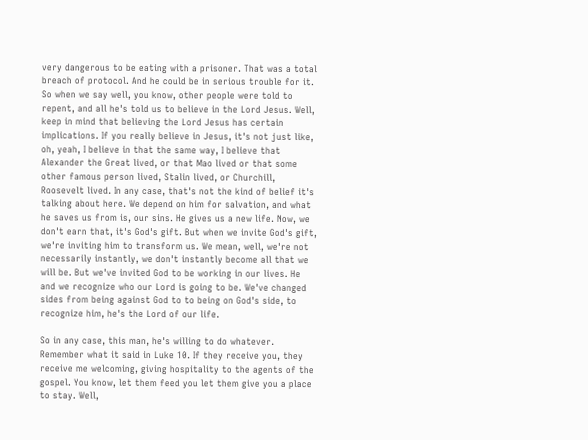very dangerous to be eating with a prisoner. That was a total breach of protocol. And he could be in serious trouble for it. So when we say well, you know, other people were told to repent, and all he's told us to believe in the Lord Jesus. Well, keep in mind that believing the Lord Jesus has certain implications. If you really believe in Jesus, it's not just like, oh, yeah, I believe in that the same way, I believe that Alexander the Great lived, or that Mao lived or that some other famous person lived, Stalin lived, or Churchill, Roosevelt lived. In any case, that's not the kind of belief it's talking about here. We depend on him for salvation, and what he saves us from is, our sins. He gives us a new life. Now, we don't earn that, it's God's gift. But when we invite God's gift, we're inviting him to transform us. We mean, well, we're not necessarily instantly, we don't instantly become all that we will be. But we've invited God to be working in our lives. He and we recognize who our Lord is going to be. We've changed sides from being against God to to being on God's side, to recognize him, he's the Lord of our life.

So in any case, this man, he's willing to do whatever. Remember what it said in Luke 10. If they receive you, they receive me welcoming, giving hospitality to the agents of the gospel. You know, let them feed you let them give you a place to stay. Well,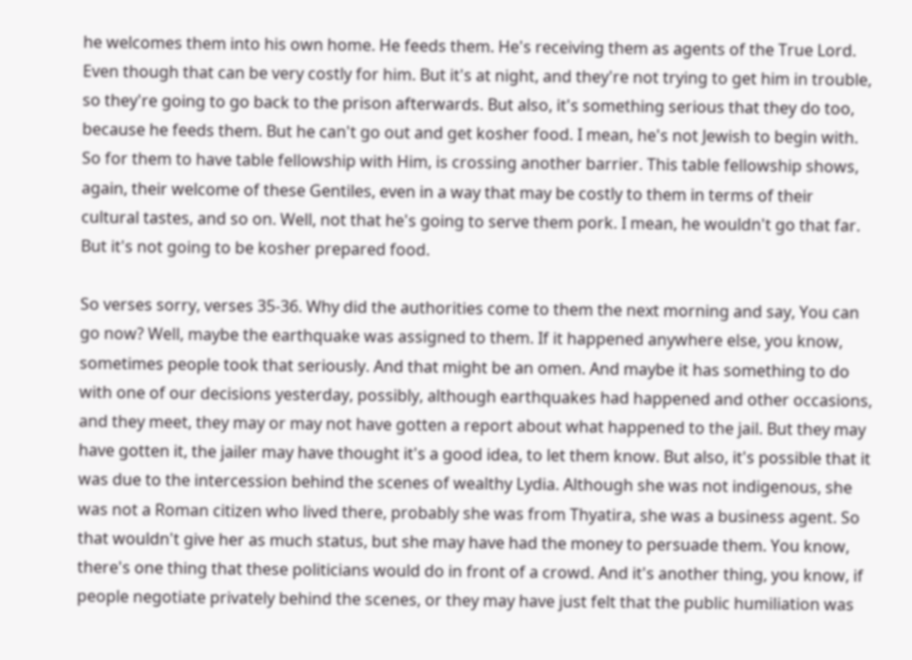he welcomes them into his own home. He feeds them. He's receiving them as agents of the True Lord. Even though that can be very costly for him. But it's at night, and they're not trying to get him in trouble, so they're going to go back to the prison afterwards. But also, it's something serious that they do too, because he feeds them. But he can't go out and get kosher food. I mean, he's not Jewish to begin with. So for them to have table fellowship with Him, is crossing another barrier. This table fellowship shows, again, their welcome of these Gentiles, even in a way that may be costly to them in terms of their cultural tastes, and so on. Well, not that he's going to serve them pork. I mean, he wouldn't go that far.  But it's not going to be kosher prepared food.

So verses sorry, verses 35-36. Why did the authorities come to them the next morning and say, You can go now? Well, maybe the earthquake was assigned to them. If it happened anywhere else, you know, sometimes people took that seriously. And that might be an omen. And maybe it has something to do with one of our decisions yesterday, possibly, although earthquakes had happened and other occasions, and they meet, they may or may not have gotten a report about what happened to the jail. But they may have gotten it, the jailer may have thought it's a good idea, to let them know. But also, it's possible that it was due to the intercession behind the scenes of wealthy Lydia. Although she was not indigenous, she was not a Roman citizen who lived there, probably she was from Thyatira, she was a business agent. So that wouldn't give her as much status, but she may have had the money to persuade them. You know, there's one thing that these politicians would do in front of a crowd. And it's another thing, you know, if people negotiate privately behind the scenes, or they may have just felt that the public humiliation was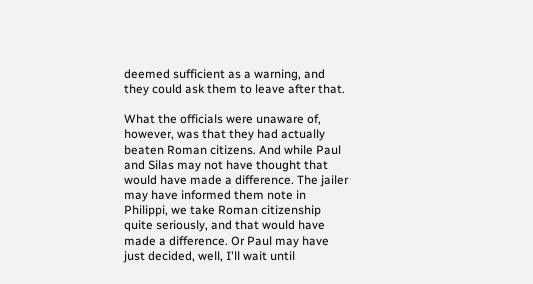deemed sufficient as a warning, and they could ask them to leave after that.

What the officials were unaware of, however, was that they had actually beaten Roman citizens. And while Paul and Silas may not have thought that would have made a difference. The jailer may have informed them note in Philippi, we take Roman citizenship quite seriously, and that would have made a difference. Or Paul may have just decided, well, I'll wait until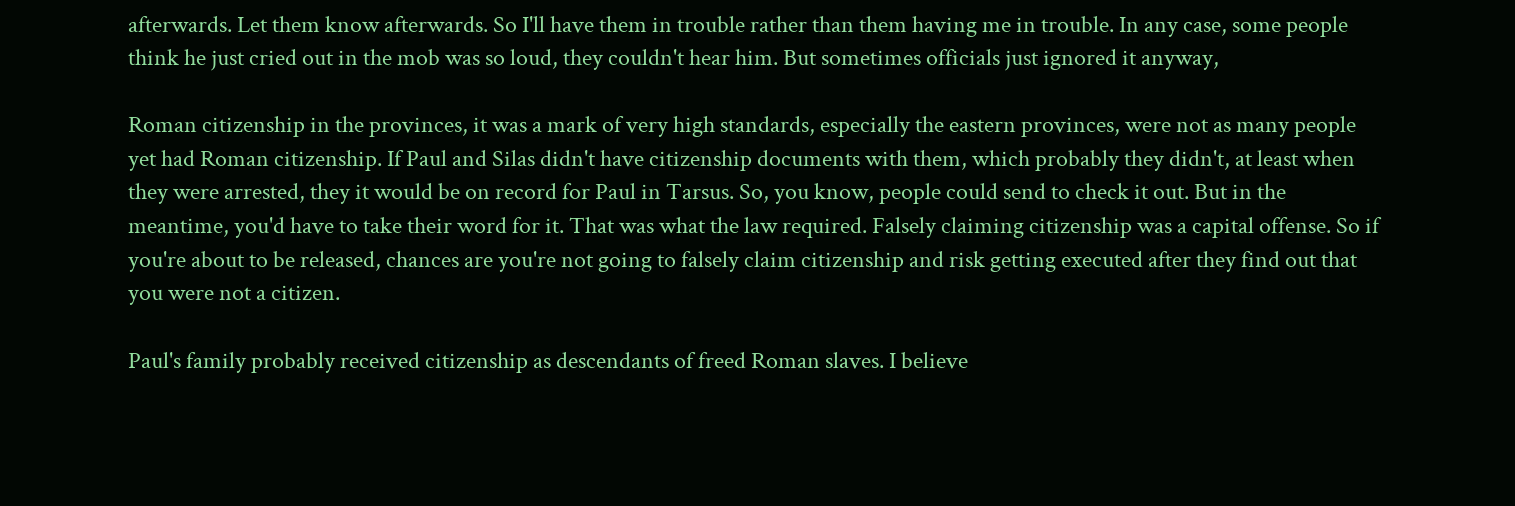afterwards. Let them know afterwards. So I'll have them in trouble rather than them having me in trouble. In any case, some people think he just cried out in the mob was so loud, they couldn't hear him. But sometimes officials just ignored it anyway,

Roman citizenship in the provinces, it was a mark of very high standards, especially the eastern provinces, were not as many people yet had Roman citizenship. If Paul and Silas didn't have citizenship documents with them, which probably they didn't, at least when they were arrested, they it would be on record for Paul in Tarsus. So, you know, people could send to check it out. But in the meantime, you'd have to take their word for it. That was what the law required. Falsely claiming citizenship was a capital offense. So if you're about to be released, chances are you're not going to falsely claim citizenship and risk getting executed after they find out that you were not a citizen.

Paul's family probably received citizenship as descendants of freed Roman slaves. I believe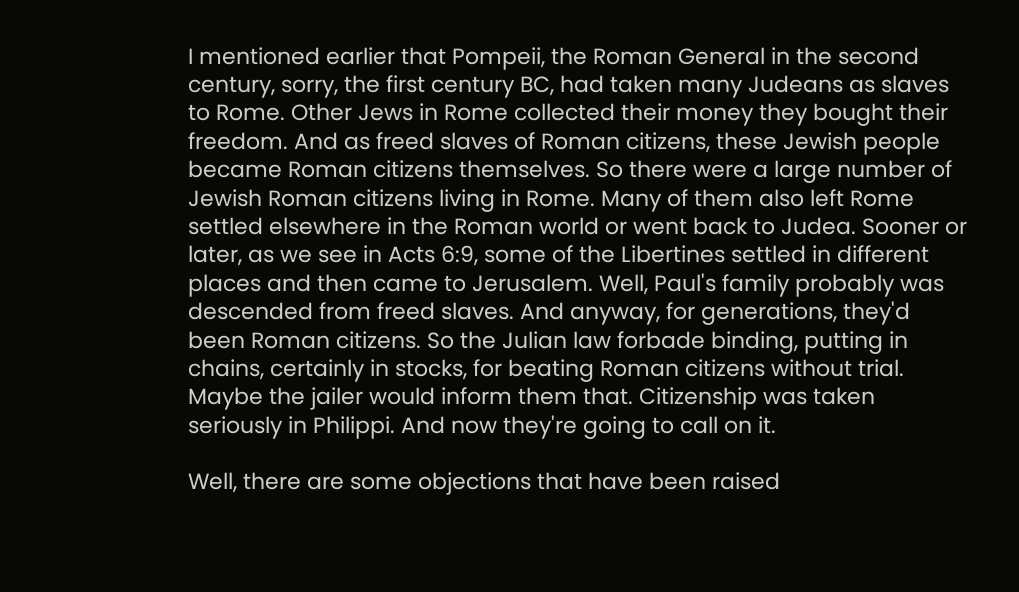I mentioned earlier that Pompeii, the Roman General in the second century, sorry, the first century BC, had taken many Judeans as slaves to Rome. Other Jews in Rome collected their money they bought their freedom. And as freed slaves of Roman citizens, these Jewish people became Roman citizens themselves. So there were a large number of Jewish Roman citizens living in Rome. Many of them also left Rome settled elsewhere in the Roman world or went back to Judea. Sooner or later, as we see in Acts 6:9, some of the Libertines settled in different places and then came to Jerusalem. Well, Paul's family probably was descended from freed slaves. And anyway, for generations, they'd been Roman citizens. So the Julian law forbade binding, putting in chains, certainly in stocks, for beating Roman citizens without trial. Maybe the jailer would inform them that. Citizenship was taken seriously in Philippi. And now they're going to call on it.

Well, there are some objections that have been raised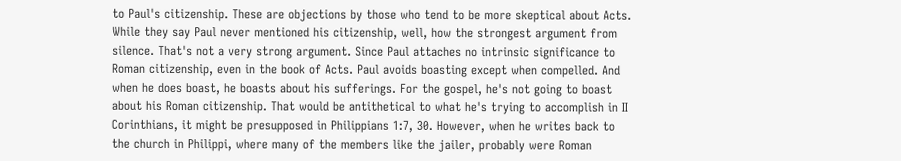to Paul's citizenship. These are objections by those who tend to be more skeptical about Acts. While they say Paul never mentioned his citizenship, well, how the strongest argument from silence. That's not a very strong argument. Since Paul attaches no intrinsic significance to Roman citizenship, even in the book of Acts. Paul avoids boasting except when compelled. And when he does boast, he boasts about his sufferings. For the gospel, he's not going to boast about his Roman citizenship. That would be antithetical to what he's trying to accomplish in II Corinthians, it might be presupposed in Philippians 1:7, 30. However, when he writes back to the church in Philippi, where many of the members like the jailer, probably were Roman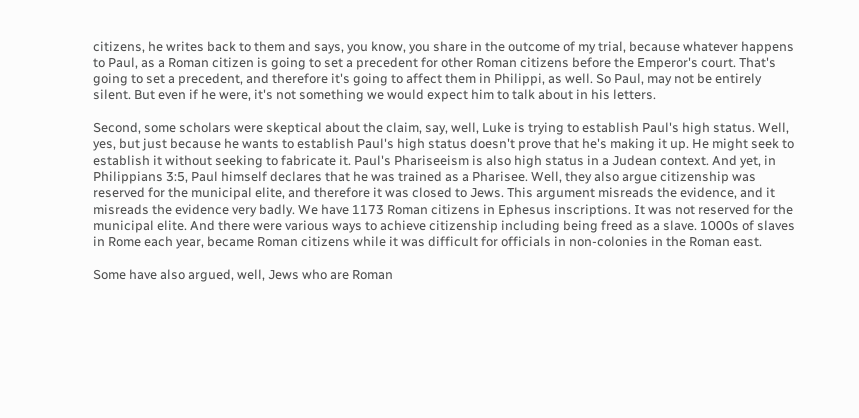citizens, he writes back to them and says, you know, you share in the outcome of my trial, because whatever happens to Paul, as a Roman citizen is going to set a precedent for other Roman citizens before the Emperor's court. That's going to set a precedent, and therefore it's going to affect them in Philippi, as well. So Paul, may not be entirely silent. But even if he were, it's not something we would expect him to talk about in his letters.

Second, some scholars were skeptical about the claim, say, well, Luke is trying to establish Paul's high status. Well, yes, but just because he wants to establish Paul's high status doesn't prove that he's making it up. He might seek to establish it without seeking to fabricate it. Paul's Phariseeism is also high status in a Judean context. And yet, in Philippians 3:5, Paul himself declares that he was trained as a Pharisee. Well, they also argue citizenship was reserved for the municipal elite, and therefore it was closed to Jews. This argument misreads the evidence, and it misreads the evidence very badly. We have 1173 Roman citizens in Ephesus inscriptions. It was not reserved for the municipal elite. And there were various ways to achieve citizenship including being freed as a slave. 1000s of slaves in Rome each year, became Roman citizens while it was difficult for officials in non-colonies in the Roman east.

Some have also argued, well, Jews who are Roman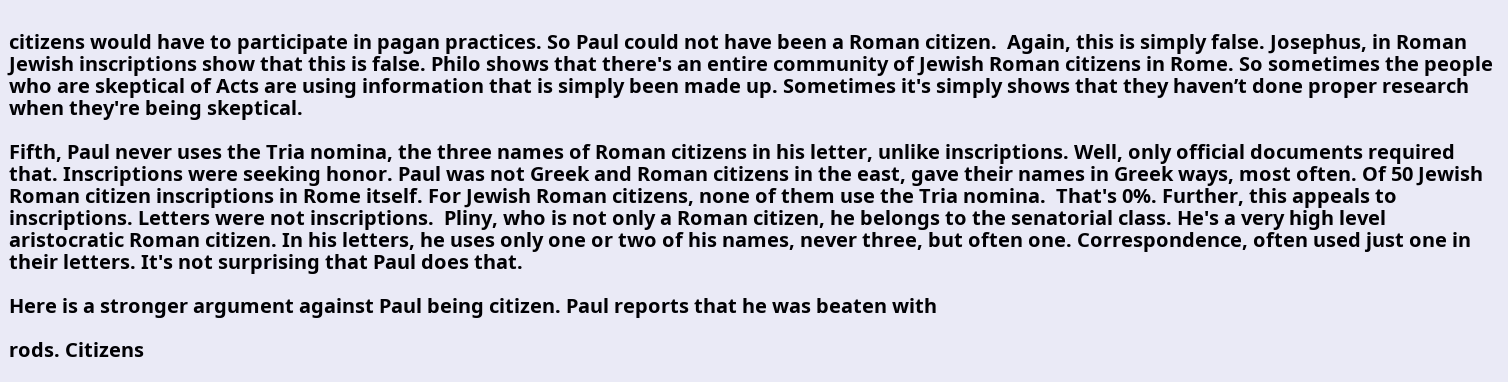citizens would have to participate in pagan practices. So Paul could not have been a Roman citizen.  Again, this is simply false. Josephus, in Roman Jewish inscriptions show that this is false. Philo shows that there's an entire community of Jewish Roman citizens in Rome. So sometimes the people who are skeptical of Acts are using information that is simply been made up. Sometimes it's simply shows that they haven’t done proper research when they're being skeptical.

Fifth, Paul never uses the Tria nomina, the three names of Roman citizens in his letter, unlike inscriptions. Well, only official documents required that. Inscriptions were seeking honor. Paul was not Greek and Roman citizens in the east, gave their names in Greek ways, most often. Of 50 Jewish Roman citizen inscriptions in Rome itself. For Jewish Roman citizens, none of them use the Tria nomina.  That's 0%. Further, this appeals to inscriptions. Letters were not inscriptions.  Pliny, who is not only a Roman citizen, he belongs to the senatorial class. He's a very high level aristocratic Roman citizen. In his letters, he uses only one or two of his names, never three, but often one. Correspondence, often used just one in their letters. It's not surprising that Paul does that.

Here is a stronger argument against Paul being citizen. Paul reports that he was beaten with

rods. Citizens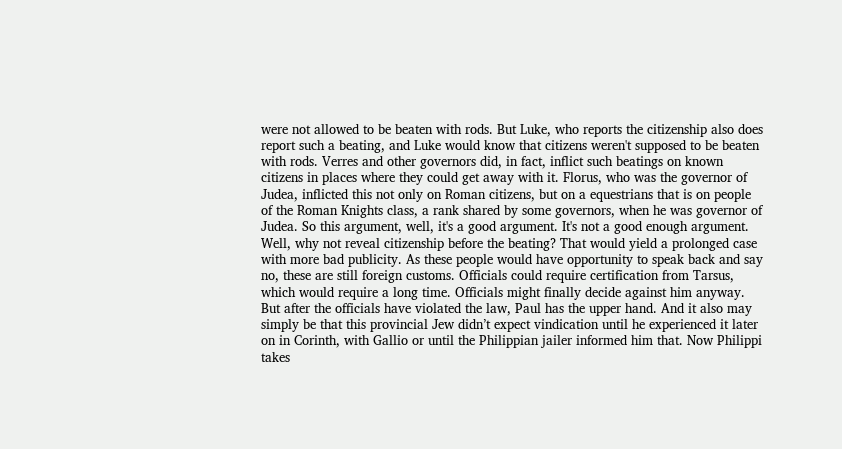were not allowed to be beaten with rods. But Luke, who reports the citizenship also does report such a beating, and Luke would know that citizens weren't supposed to be beaten with rods. Verres and other governors did, in fact, inflict such beatings on known citizens in places where they could get away with it. Florus, who was the governor of Judea, inflicted this not only on Roman citizens, but on a equestrians that is on people of the Roman Knights class, a rank shared by some governors, when he was governor of Judea. So this argument, well, it's a good argument. It's not a good enough argument. Well, why not reveal citizenship before the beating? That would yield a prolonged case with more bad publicity. As these people would have opportunity to speak back and say no, these are still foreign customs. Officials could require certification from Tarsus, which would require a long time. Officials might finally decide against him anyway. But after the officials have violated the law, Paul has the upper hand. And it also may simply be that this provincial Jew didn’t expect vindication until he experienced it later on in Corinth, with Gallio or until the Philippian jailer informed him that. Now Philippi takes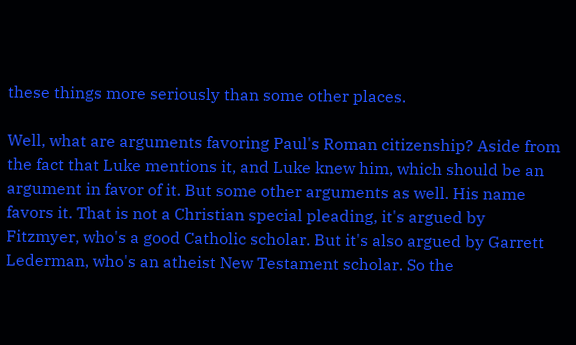these things more seriously than some other places.

Well, what are arguments favoring Paul's Roman citizenship? Aside from the fact that Luke mentions it, and Luke knew him, which should be an argument in favor of it. But some other arguments as well. His name favors it. That is not a Christian special pleading, it's argued by Fitzmyer, who's a good Catholic scholar. But it's also argued by Garrett Lederman, who's an atheist New Testament scholar. So the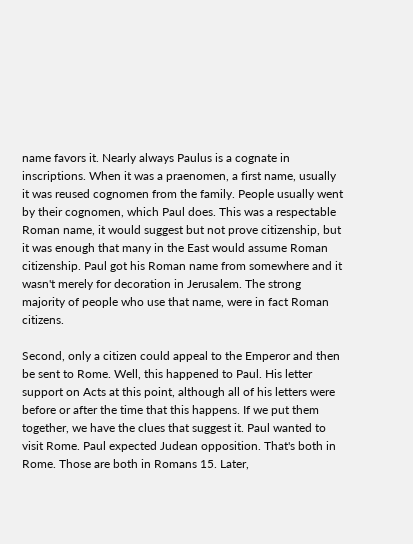name favors it. Nearly always Paulus is a cognate in inscriptions. When it was a praenomen, a first name, usually it was reused cognomen from the family. People usually went by their cognomen, which Paul does. This was a respectable Roman name, it would suggest but not prove citizenship, but it was enough that many in the East would assume Roman citizenship. Paul got his Roman name from somewhere and it wasn't merely for decoration in Jerusalem. The strong majority of people who use that name, were in fact Roman citizens.

Second, only a citizen could appeal to the Emperor and then be sent to Rome. Well, this happened to Paul. His letter support on Acts at this point, although all of his letters were before or after the time that this happens. If we put them together, we have the clues that suggest it. Paul wanted to visit Rome. Paul expected Judean opposition. That's both in Rome. Those are both in Romans 15. Later,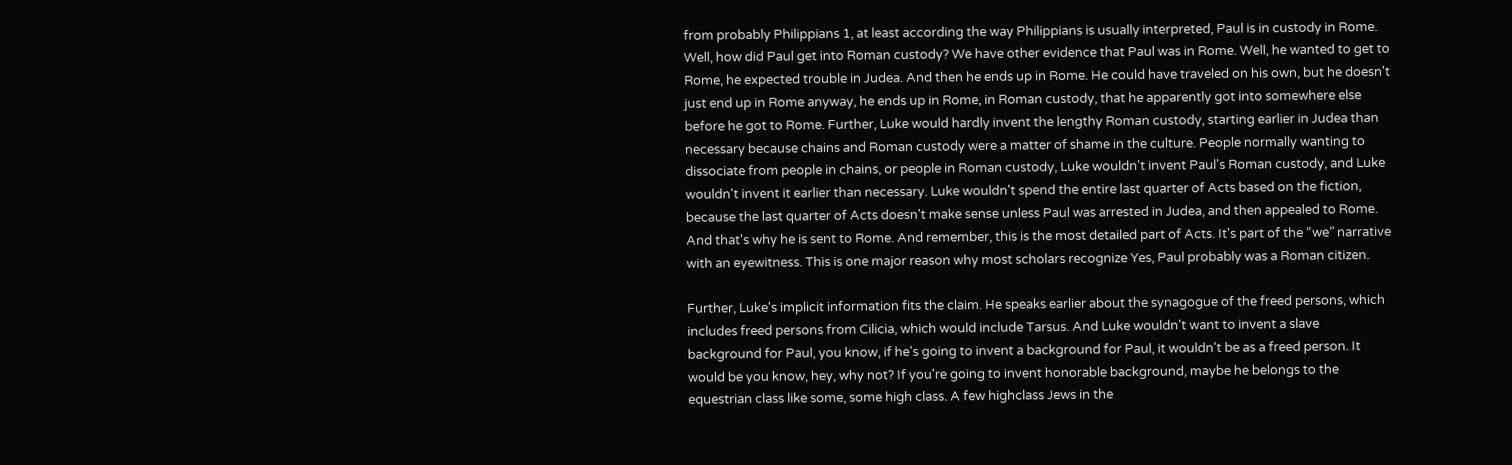from probably Philippians 1, at least according the way Philippians is usually interpreted, Paul is in custody in Rome.  Well, how did Paul get into Roman custody? We have other evidence that Paul was in Rome. Well, he wanted to get to Rome, he expected trouble in Judea. And then he ends up in Rome. He could have traveled on his own, but he doesn't just end up in Rome anyway, he ends up in Rome, in Roman custody, that he apparently got into somewhere else before he got to Rome. Further, Luke would hardly invent the lengthy Roman custody, starting earlier in Judea than necessary because chains and Roman custody were a matter of shame in the culture. People normally wanting to dissociate from people in chains, or people in Roman custody, Luke wouldn't invent Paul's Roman custody, and Luke wouldn't invent it earlier than necessary. Luke wouldn't spend the entire last quarter of Acts based on the fiction, because the last quarter of Acts doesn't make sense unless Paul was arrested in Judea, and then appealed to Rome. And that's why he is sent to Rome. And remember, this is the most detailed part of Acts. It's part of the “we” narrative with an eyewitness. This is one major reason why most scholars recognize Yes, Paul probably was a Roman citizen.

Further, Luke's implicit information fits the claim. He speaks earlier about the synagogue of the freed persons, which includes freed persons from Cilicia, which would include Tarsus. And Luke wouldn't want to invent a slave background for Paul, you know, if he's going to invent a background for Paul, it wouldn't be as a freed person. It would be you know, hey, why not? If you're going to invent honorable background, maybe he belongs to the equestrian class like some, some high class. A few highclass Jews in the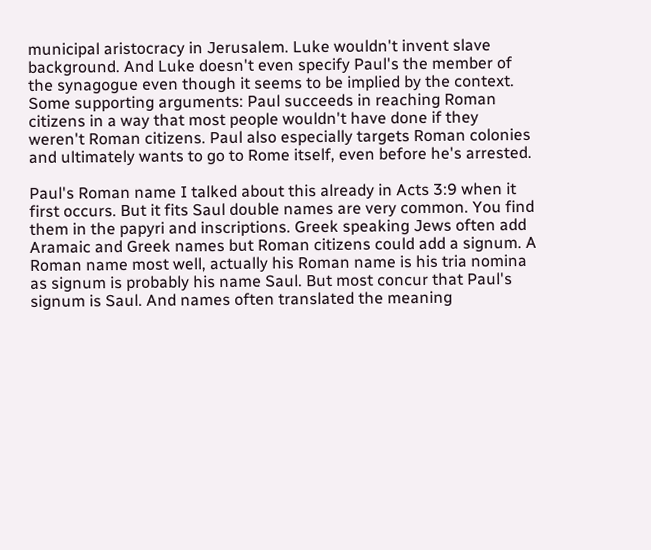municipal aristocracy in Jerusalem. Luke wouldn't invent slave background. And Luke doesn't even specify Paul's the member of the synagogue even though it seems to be implied by the context. Some supporting arguments: Paul succeeds in reaching Roman citizens in a way that most people wouldn't have done if they weren't Roman citizens. Paul also especially targets Roman colonies and ultimately wants to go to Rome itself, even before he's arrested.

Paul's Roman name I talked about this already in Acts 3:9 when it first occurs. But it fits Saul double names are very common. You find them in the papyri and inscriptions. Greek speaking Jews often add Aramaic and Greek names but Roman citizens could add a signum. A Roman name most well, actually his Roman name is his tria nomina as signum is probably his name Saul. But most concur that Paul's signum is Saul. And names often translated the meaning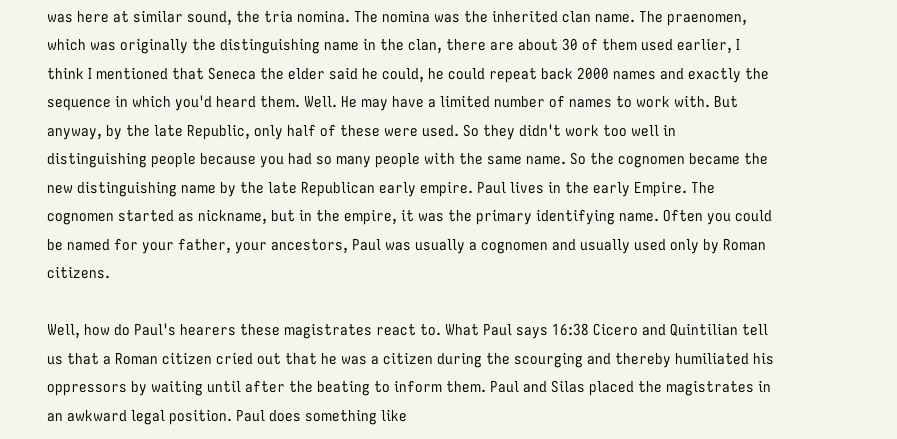was here at similar sound, the tria nomina. The nomina was the inherited clan name. The praenomen, which was originally the distinguishing name in the clan, there are about 30 of them used earlier, I think I mentioned that Seneca the elder said he could, he could repeat back 2000 names and exactly the sequence in which you'd heard them. Well. He may have a limited number of names to work with. But anyway, by the late Republic, only half of these were used. So they didn't work too well in distinguishing people because you had so many people with the same name. So the cognomen became the new distinguishing name by the late Republican early empire. Paul lives in the early Empire. The cognomen started as nickname, but in the empire, it was the primary identifying name. Often you could be named for your father, your ancestors, Paul was usually a cognomen and usually used only by Roman citizens.

Well, how do Paul's hearers these magistrates react to. What Paul says 16:38 Cicero and Quintilian tell us that a Roman citizen cried out that he was a citizen during the scourging and thereby humiliated his oppressors by waiting until after the beating to inform them. Paul and Silas placed the magistrates in an awkward legal position. Paul does something like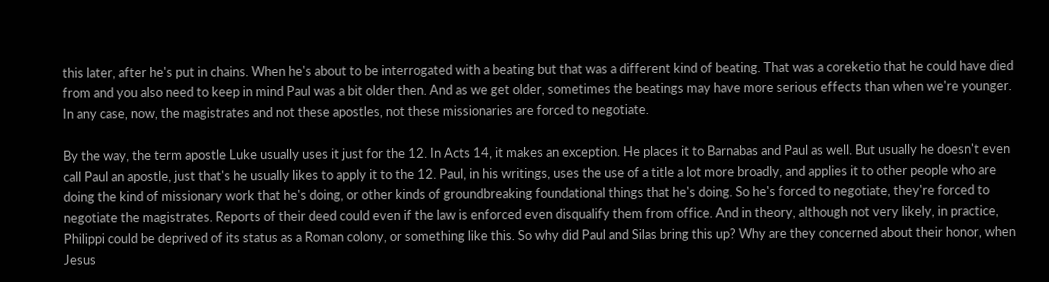this later, after he's put in chains. When he's about to be interrogated with a beating but that was a different kind of beating. That was a coreketio that he could have died from and you also need to keep in mind Paul was a bit older then. And as we get older, sometimes the beatings may have more serious effects than when we're younger. In any case, now, the magistrates and not these apostles, not these missionaries are forced to negotiate.

By the way, the term apostle Luke usually uses it just for the 12. In Acts 14, it makes an exception. He places it to Barnabas and Paul as well. But usually he doesn't even call Paul an apostle, just that's he usually likes to apply it to the 12. Paul, in his writings, uses the use of a title a lot more broadly, and applies it to other people who are doing the kind of missionary work that he's doing, or other kinds of groundbreaking foundational things that he's doing. So he's forced to negotiate, they're forced to negotiate the magistrates. Reports of their deed could even if the law is enforced even disqualify them from office. And in theory, although not very likely, in practice, Philippi could be deprived of its status as a Roman colony, or something like this. So why did Paul and Silas bring this up? Why are they concerned about their honor, when Jesus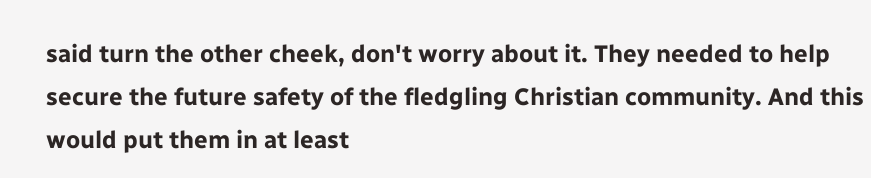said turn the other cheek, don't worry about it. They needed to help secure the future safety of the fledgling Christian community. And this would put them in at least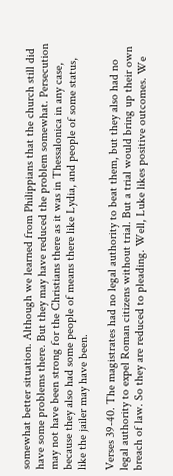somewhat better situation. Although we learned from Philippians that the church still did have some problems there. But they may have reduced the problem somewhat. Persecution may not have been strong for the Christians there as it was in Thessalonica in any case, because they also had some people of means there like Lydia, and people of some status, like the jailer may have been.

Verses 39-40. The magistrates had no legal authority to beat them, but they also had no legal authority to expel Roman citizens without trial. But a trial would bring up their own breach of law. So they are reduced to pleading. Well, Luke likes positive outcomes. We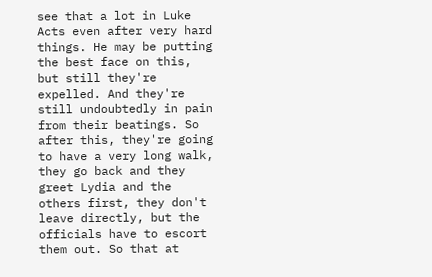see that a lot in Luke Acts even after very hard things. He may be putting the best face on this, but still they're expelled. And they're still undoubtedly in pain from their beatings. So after this, they're going to have a very long walk, they go back and they greet Lydia and the others first, they don't leave directly, but the officials have to escort them out. So that at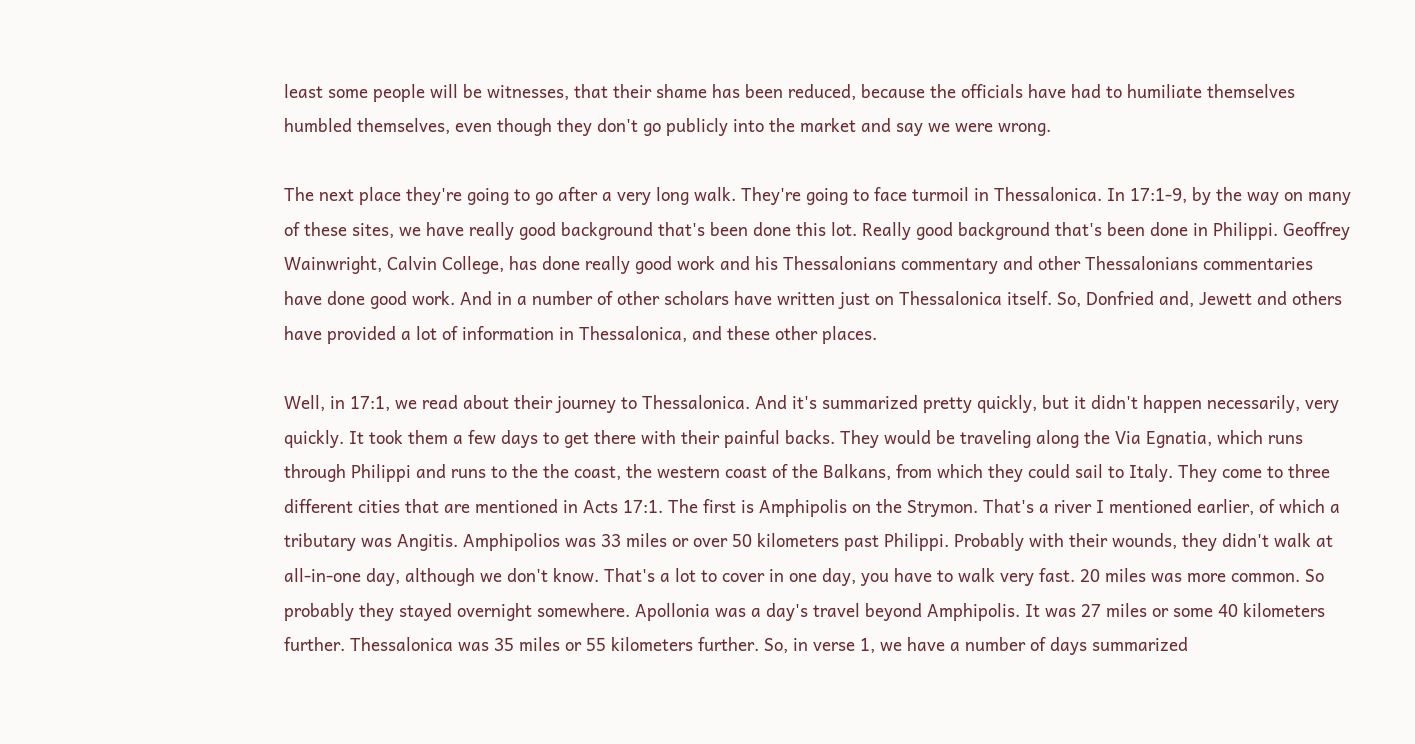least some people will be witnesses, that their shame has been reduced, because the officials have had to humiliate themselves humbled themselves, even though they don't go publicly into the market and say we were wrong.

The next place they're going to go after a very long walk. They're going to face turmoil in Thessalonica. In 17:1-9, by the way on many of these sites, we have really good background that's been done this lot. Really good background that's been done in Philippi. Geoffrey Wainwright, Calvin College, has done really good work and his Thessalonians commentary and other Thessalonians commentaries have done good work. And in a number of other scholars have written just on Thessalonica itself. So, Donfried and, Jewett and others have provided a lot of information in Thessalonica, and these other places.

Well, in 17:1, we read about their journey to Thessalonica. And it's summarized pretty quickly, but it didn't happen necessarily, very quickly. It took them a few days to get there with their painful backs. They would be traveling along the Via Egnatia, which runs through Philippi and runs to the the coast, the western coast of the Balkans, from which they could sail to Italy. They come to three different cities that are mentioned in Acts 17:1. The first is Amphipolis on the Strymon. That's a river I mentioned earlier, of which a tributary was Angitis. Amphipolios was 33 miles or over 50 kilometers past Philippi. Probably with their wounds, they didn't walk at all-in-one day, although we don't know. That's a lot to cover in one day, you have to walk very fast. 20 miles was more common. So probably they stayed overnight somewhere. Apollonia was a day's travel beyond Amphipolis. It was 27 miles or some 40 kilometers further. Thessalonica was 35 miles or 55 kilometers further. So, in verse 1, we have a number of days summarized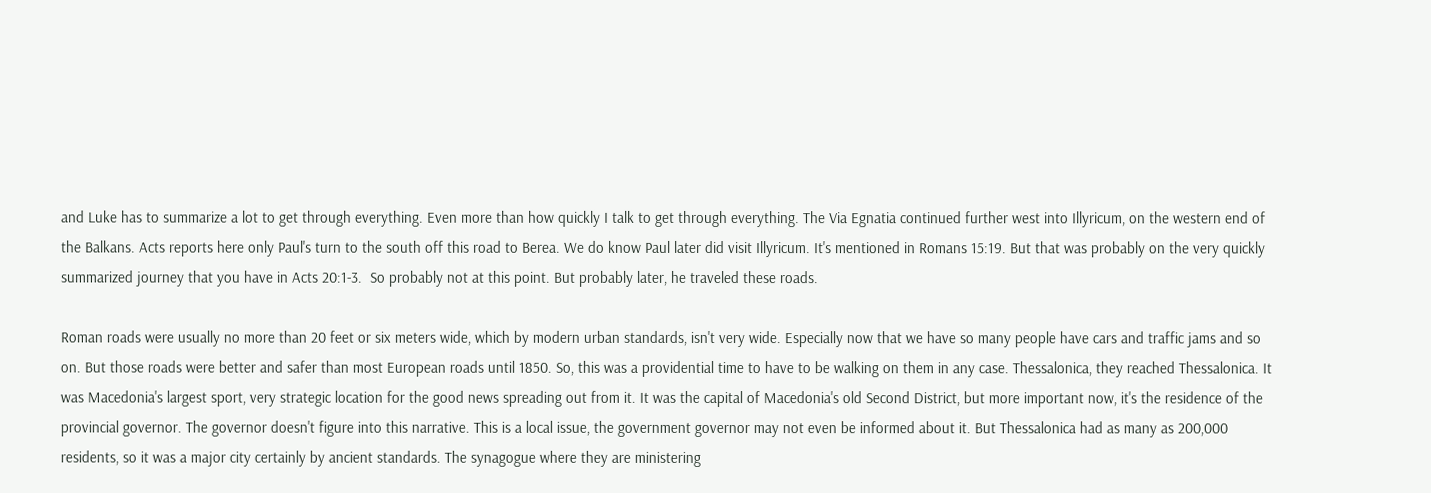and Luke has to summarize a lot to get through everything. Even more than how quickly I talk to get through everything. The Via Egnatia continued further west into Illyricum, on the western end of the Balkans. Acts reports here only Paul's turn to the south off this road to Berea. We do know Paul later did visit Illyricum. It's mentioned in Romans 15:19. But that was probably on the very quickly summarized journey that you have in Acts 20:1-3.  So probably not at this point. But probably later, he traveled these roads.

Roman roads were usually no more than 20 feet or six meters wide, which by modern urban standards, isn't very wide. Especially now that we have so many people have cars and traffic jams and so on. But those roads were better and safer than most European roads until 1850. So, this was a providential time to have to be walking on them in any case. Thessalonica, they reached Thessalonica. It was Macedonia's largest sport, very strategic location for the good news spreading out from it. It was the capital of Macedonia's old Second District, but more important now, it's the residence of the provincial governor. The governor doesn't figure into this narrative. This is a local issue, the government governor may not even be informed about it. But Thessalonica had as many as 200,000 residents, so it was a major city certainly by ancient standards. The synagogue where they are ministering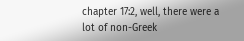chapter 17:2, well, there were a lot of non-Greek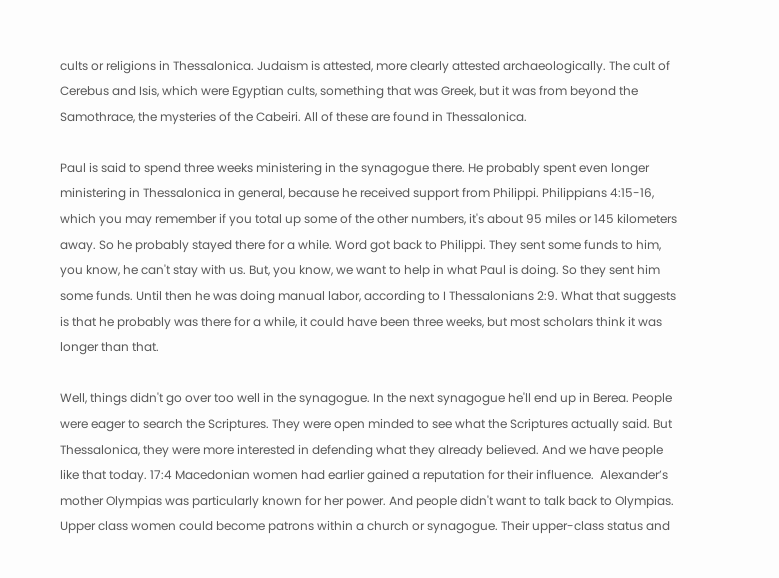cults or religions in Thessalonica. Judaism is attested, more clearly attested archaeologically. The cult of Cerebus and Isis, which were Egyptian cults, something that was Greek, but it was from beyond the Samothrace, the mysteries of the Cabeiri. All of these are found in Thessalonica.

Paul is said to spend three weeks ministering in the synagogue there. He probably spent even longer ministering in Thessalonica in general, because he received support from Philippi. Philippians 4:15-16, which you may remember if you total up some of the other numbers, it's about 95 miles or 145 kilometers away. So he probably stayed there for a while. Word got back to Philippi. They sent some funds to him, you know, he can't stay with us. But, you know, we want to help in what Paul is doing. So they sent him some funds. Until then he was doing manual labor, according to I Thessalonians 2:9. What that suggests is that he probably was there for a while, it could have been three weeks, but most scholars think it was longer than that.

Well, things didn't go over too well in the synagogue. In the next synagogue he'll end up in Berea. People were eager to search the Scriptures. They were open minded to see what the Scriptures actually said. But Thessalonica, they were more interested in defending what they already believed. And we have people like that today. 17:4 Macedonian women had earlier gained a reputation for their influence.  Alexander’s mother Olympias was particularly known for her power. And people didn't want to talk back to Olympias. Upper class women could become patrons within a church or synagogue. Their upper-class status and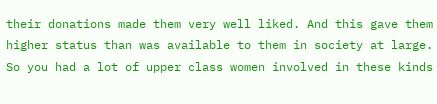their donations made them very well liked. And this gave them higher status than was available to them in society at large. So you had a lot of upper class women involved in these kinds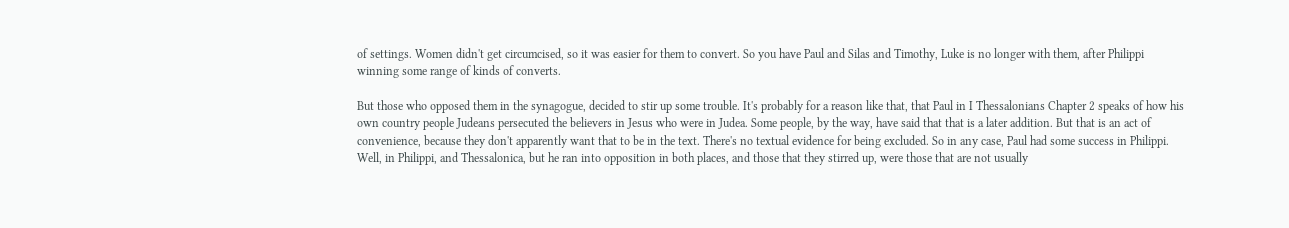of settings. Women didn't get circumcised, so it was easier for them to convert. So you have Paul and Silas and Timothy, Luke is no longer with them, after Philippi winning some range of kinds of converts.

But those who opposed them in the synagogue, decided to stir up some trouble. It's probably for a reason like that, that Paul in I Thessalonians Chapter 2 speaks of how his own country people Judeans persecuted the believers in Jesus who were in Judea. Some people, by the way, have said that that is a later addition. But that is an act of convenience, because they don't apparently want that to be in the text. There's no textual evidence for being excluded. So in any case, Paul had some success in Philippi. Well, in Philippi, and Thessalonica, but he ran into opposition in both places, and those that they stirred up, were those that are not usually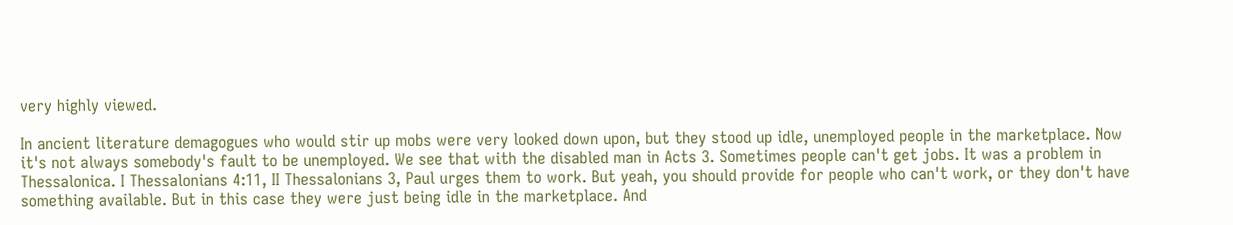very highly viewed.

In ancient literature demagogues who would stir up mobs were very looked down upon, but they stood up idle, unemployed people in the marketplace. Now it's not always somebody's fault to be unemployed. We see that with the disabled man in Acts 3. Sometimes people can't get jobs. It was a problem in Thessalonica. I Thessalonians 4:11, II Thessalonians 3, Paul urges them to work. But yeah, you should provide for people who can't work, or they don't have something available. But in this case they were just being idle in the marketplace. And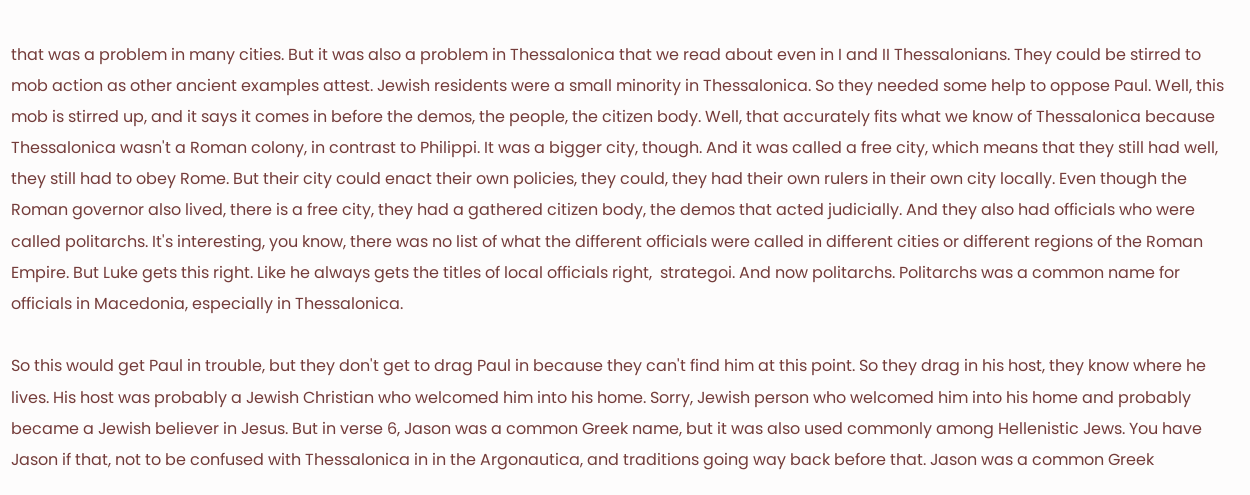that was a problem in many cities. But it was also a problem in Thessalonica that we read about even in I and II Thessalonians. They could be stirred to mob action as other ancient examples attest. Jewish residents were a small minority in Thessalonica. So they needed some help to oppose Paul. Well, this mob is stirred up, and it says it comes in before the demos, the people, the citizen body. Well, that accurately fits what we know of Thessalonica because Thessalonica wasn't a Roman colony, in contrast to Philippi. It was a bigger city, though. And it was called a free city, which means that they still had well, they still had to obey Rome. But their city could enact their own policies, they could, they had their own rulers in their own city locally. Even though the Roman governor also lived, there is a free city, they had a gathered citizen body, the demos that acted judicially. And they also had officials who were called politarchs. It's interesting, you know, there was no list of what the different officials were called in different cities or different regions of the Roman Empire. But Luke gets this right. Like he always gets the titles of local officials right,  strategoi. And now politarchs. Politarchs was a common name for officials in Macedonia, especially in Thessalonica.

So this would get Paul in trouble, but they don't get to drag Paul in because they can't find him at this point. So they drag in his host, they know where he lives. His host was probably a Jewish Christian who welcomed him into his home. Sorry, Jewish person who welcomed him into his home and probably became a Jewish believer in Jesus. But in verse 6, Jason was a common Greek name, but it was also used commonly among Hellenistic Jews. You have Jason if that, not to be confused with Thessalonica in in the Argonautica, and traditions going way back before that. Jason was a common Greek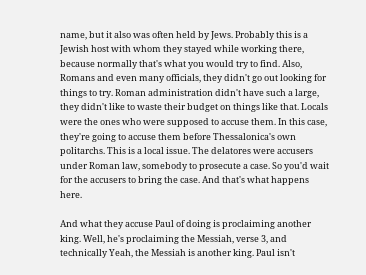name, but it also was often held by Jews. Probably this is a Jewish host with whom they stayed while working there, because normally that's what you would try to find. Also, Romans and even many officials, they didn't go out looking for things to try. Roman administration didn't have such a large, they didn't like to waste their budget on things like that. Locals were the ones who were supposed to accuse them. In this case, they're going to accuse them before Thessalonica's own politarchs. This is a local issue. The delatores were accusers under Roman law, somebody to prosecute a case. So you'd wait for the accusers to bring the case. And that's what happens here.

And what they accuse Paul of doing is proclaiming another king. Well, he's proclaiming the Messiah, verse 3, and technically Yeah, the Messiah is another king. Paul isn't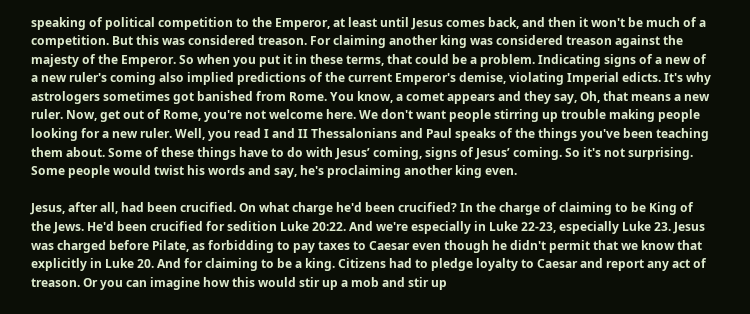speaking of political competition to the Emperor, at least until Jesus comes back, and then it won't be much of a competition. But this was considered treason. For claiming another king was considered treason against the majesty of the Emperor. So when you put it in these terms, that could be a problem. Indicating signs of a new of a new ruler's coming also implied predictions of the current Emperor's demise, violating Imperial edicts. It's why astrologers sometimes got banished from Rome. You know, a comet appears and they say, Oh, that means a new ruler. Now, get out of Rome, you're not welcome here. We don't want people stirring up trouble making people looking for a new ruler. Well, you read I and II Thessalonians and Paul speaks of the things you've been teaching them about. Some of these things have to do with Jesus’ coming, signs of Jesus’ coming. So it's not surprising. Some people would twist his words and say, he's proclaiming another king even.

Jesus, after all, had been crucified. On what charge he'd been crucified? In the charge of claiming to be King of the Jews. He'd been crucified for sedition Luke 20:22. And we're especially in Luke 22-23, especially Luke 23. Jesus was charged before Pilate, as forbidding to pay taxes to Caesar even though he didn't permit that we know that explicitly in Luke 20. And for claiming to be a king. Citizens had to pledge loyalty to Caesar and report any act of treason. Or you can imagine how this would stir up a mob and stir up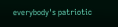everybody's patriotic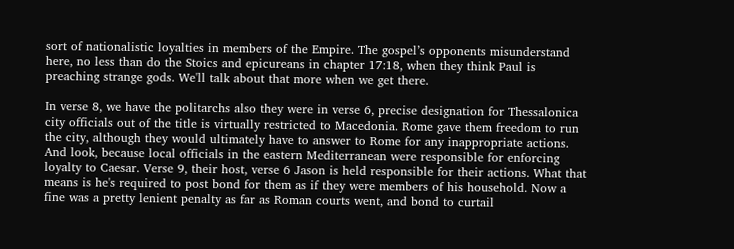sort of nationalistic loyalties in members of the Empire. The gospel’s opponents misunderstand here, no less than do the Stoics and epicureans in chapter 17:18, when they think Paul is preaching strange gods. We'll talk about that more when we get there.

In verse 8, we have the politarchs also they were in verse 6, precise designation for Thessalonica city officials out of the title is virtually restricted to Macedonia. Rome gave them freedom to run the city, although they would ultimately have to answer to Rome for any inappropriate actions. And look, because local officials in the eastern Mediterranean were responsible for enforcing loyalty to Caesar. Verse 9, their host, verse 6 Jason is held responsible for their actions. What that means is he's required to post bond for them as if they were members of his household. Now a fine was a pretty lenient penalty as far as Roman courts went, and bond to curtail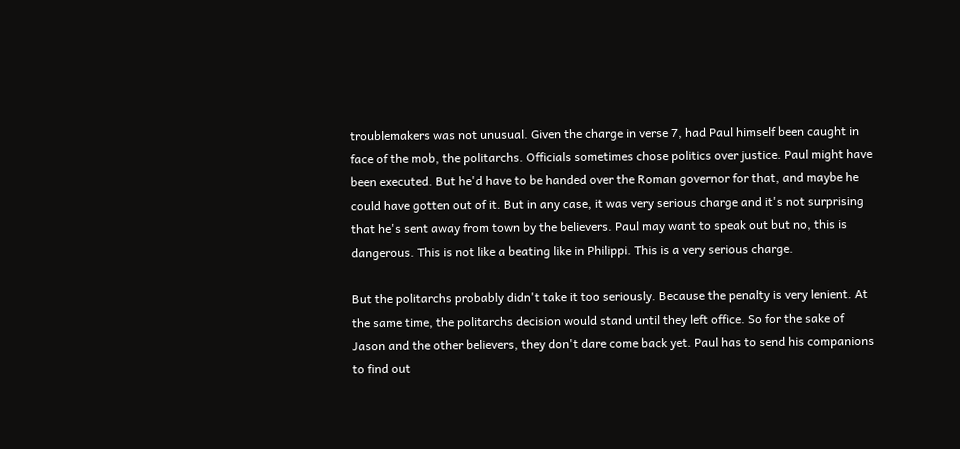troublemakers was not unusual. Given the charge in verse 7, had Paul himself been caught in face of the mob, the politarchs. Officials sometimes chose politics over justice. Paul might have been executed. But he'd have to be handed over the Roman governor for that, and maybe he could have gotten out of it. But in any case, it was very serious charge and it's not surprising that he's sent away from town by the believers. Paul may want to speak out but no, this is dangerous. This is not like a beating like in Philippi. This is a very serious charge.

But the politarchs probably didn't take it too seriously. Because the penalty is very lenient. At the same time, the politarchs decision would stand until they left office. So for the sake of Jason and the other believers, they don't dare come back yet. Paul has to send his companions to find out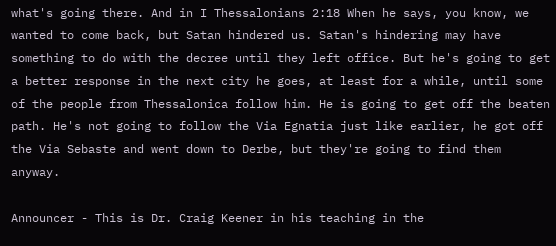what's going there. And in I Thessalonians 2:18 When he says, you know, we wanted to come back, but Satan hindered us. Satan's hindering may have something to do with the decree until they left office. But he's going to get a better response in the next city he goes, at least for a while, until some of the people from Thessalonica follow him. He is going to get off the beaten path. He's not going to follow the Via Egnatia just like earlier, he got off the Via Sebaste and went down to Derbe, but they're going to find them anyway.

Announcer - This is Dr. Craig Keener in his teaching in the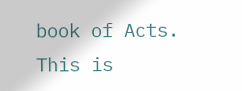book of Acts.  This is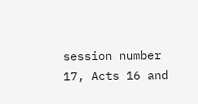session number 17, Acts 16 and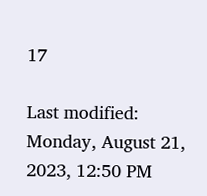17

Last modified: Monday, August 21, 2023, 12:50 PM